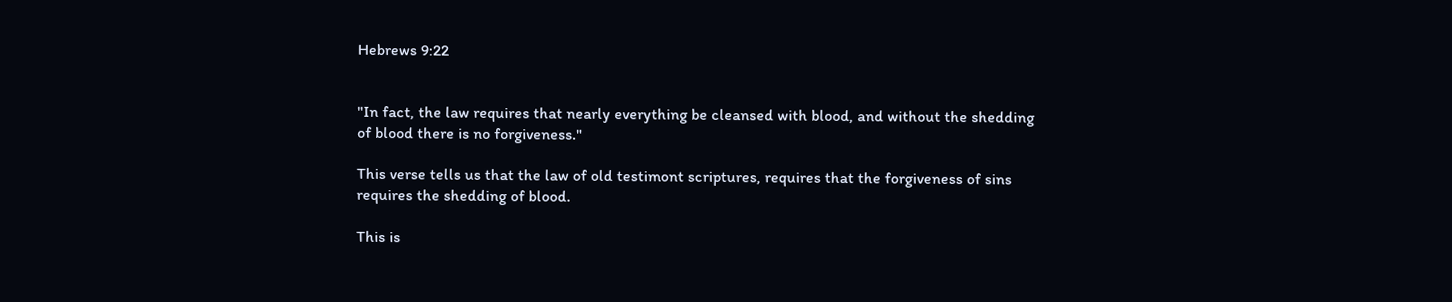Hebrews 9:22


"In fact, the law requires that nearly everything be cleansed with blood, and without the shedding of blood there is no forgiveness."

This verse tells us that the law of old testimont scriptures, requires that the forgiveness of sins requires the shedding of blood.

This is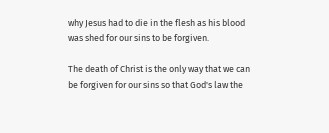why Jesus had to die in the flesh as his blood was shed for our sins to be forgiven.

The death of Christ is the only way that we can be forgiven for our sins so that God's law the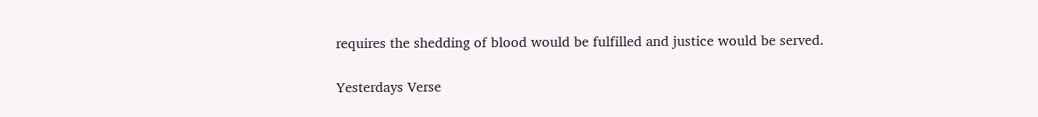requires the shedding of blood would be fulfilled and justice would be served.

Yesterdays Verse